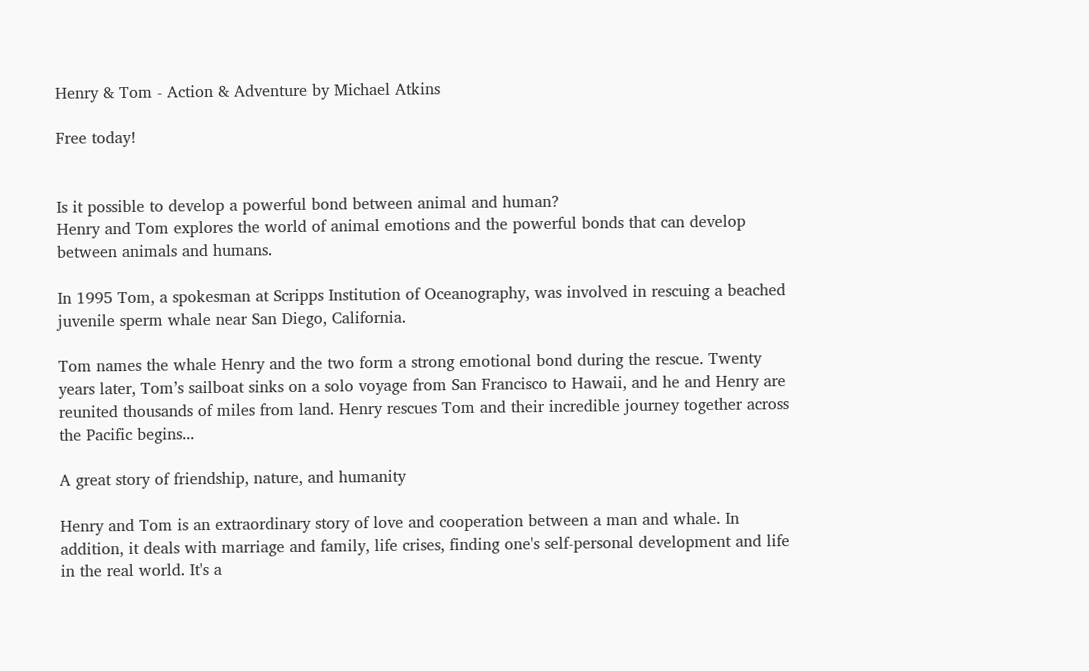Henry & Tom - Action & Adventure by Michael Atkins

Free today!


Is it possible to develop a powerful bond between animal and human?
Henry and Tom explores the world of animal emotions and the powerful bonds that can develop between animals and humans.

In 1995 Tom, a spokesman at Scripps Institution of Oceanography, was involved in rescuing a beached juvenile sperm whale near San Diego, California.

Tom names the whale Henry and the two form a strong emotional bond during the rescue. Twenty years later, Tom’s sailboat sinks on a solo voyage from San Francisco to Hawaii, and he and Henry are reunited thousands of miles from land. Henry rescues Tom and their incredible journey together across the Pacific begins...

A great story of friendship, nature, and humanity

Henry and Tom is an extraordinary story of love and cooperation between a man and whale. In addition, it deals with marriage and family, life crises, finding one's self-personal development and life in the real world. It's a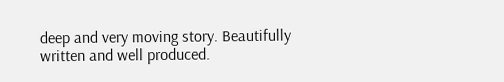deep and very moving story. Beautifully written and well produced.